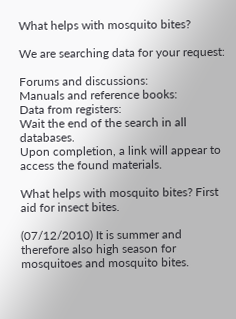What helps with mosquito bites?

We are searching data for your request:

Forums and discussions:
Manuals and reference books:
Data from registers:
Wait the end of the search in all databases.
Upon completion, a link will appear to access the found materials.

What helps with mosquito bites? First aid for insect bites.

(07/12/2010) It is summer and therefore also high season for mosquitoes and mosquito bites.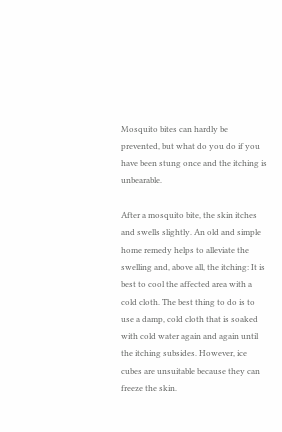Mosquito bites can hardly be prevented, but what do you do if you have been stung once and the itching is unbearable.

After a mosquito bite, the skin itches and swells slightly. An old and simple home remedy helps to alleviate the swelling and, above all, the itching: It is best to cool the affected area with a cold cloth. The best thing to do is to use a damp, cold cloth that is soaked with cold water again and again until the itching subsides. However, ice cubes are unsuitable because they can freeze the skin.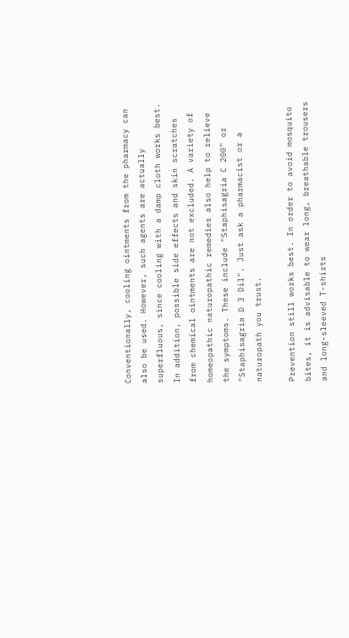Conventionally, cooling ointments from the pharmacy can also be used. However, such agents are actually superfluous, since cooling with a damp cloth works best. In addition, possible side effects and skin scratches from chemical ointments are not excluded. A variety of homeopathic naturopathic remedies also help to relieve the symptoms. These include "Staphisagria C 200" or "Staphisagria D 3 Dil". Just ask a pharmacist or a naturopath you trust.

Prevention still works best. In order to avoid mosquito bites, it is advisable to wear long, breathable trousers and long-sleeved T-shirts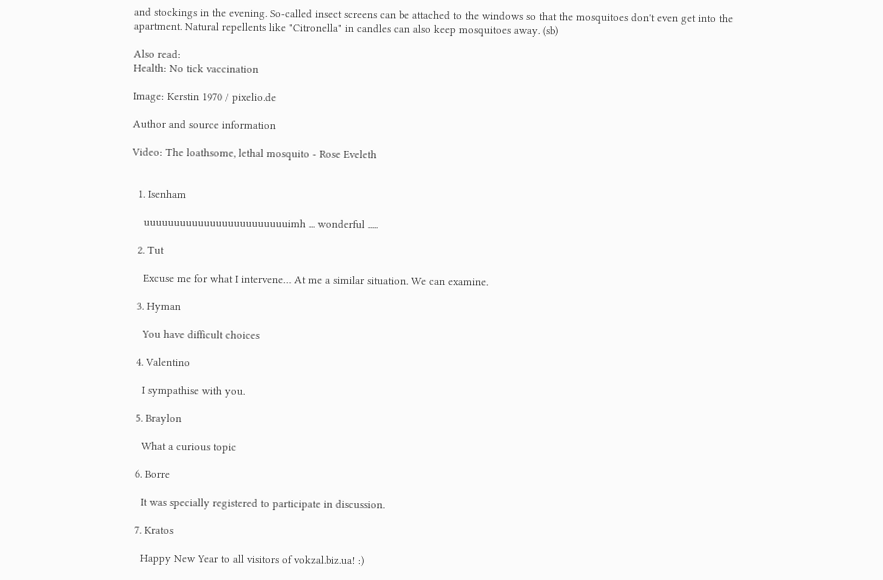and stockings in the evening. So-called insect screens can be attached to the windows so that the mosquitoes don't even get into the apartment. Natural repellents like "Citronella" in candles can also keep mosquitoes away. (sb)

Also read:
Health: No tick vaccination

Image: Kerstin 1970 / pixelio.de

Author and source information

Video: The loathsome, lethal mosquito - Rose Eveleth


  1. Isenham

    uuuuuuuuuuuuuuuuuuuuuuuuimh ... wonderful .....

  2. Tut

    Excuse me for what I intervene… At me a similar situation. We can examine.

  3. Hyman

    You have difficult choices

  4. Valentino

    I sympathise with you.

  5. Braylon

    What a curious topic

  6. Borre

    It was specially registered to participate in discussion.

  7. Kratos

    Happy New Year to all visitors of vokzal.biz.ua! :)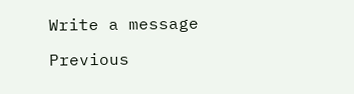Write a message

Previous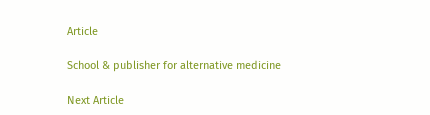Article

School & publisher for alternative medicine

Next Article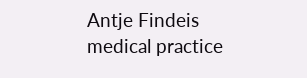Antje Findeis medical practice